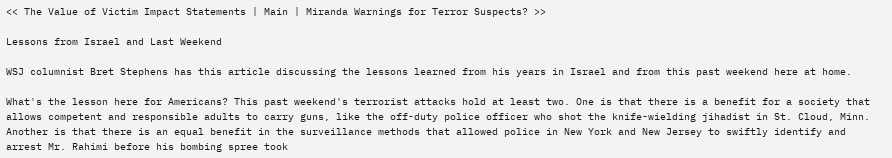<< The Value of Victim Impact Statements | Main | Miranda Warnings for Terror Suspects? >>

Lessons from Israel and Last Weekend

WSJ columnist Bret Stephens has this article discussing the lessons learned from his years in Israel and from this past weekend here at home.

What's the lesson here for Americans? This past weekend's terrorist attacks hold at least two. One is that there is a benefit for a society that allows competent and responsible adults to carry guns, like the off-duty police officer who shot the knife-wielding jihadist in St. Cloud, Minn. Another is that there is an equal benefit in the surveillance methods that allowed police in New York and New Jersey to swiftly identify and arrest Mr. Rahimi before his bombing spree took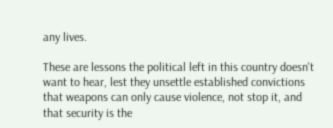any lives.

These are lessons the political left in this country doesn't want to hear, lest they unsettle established convictions that weapons can only cause violence, not stop it, and that security is the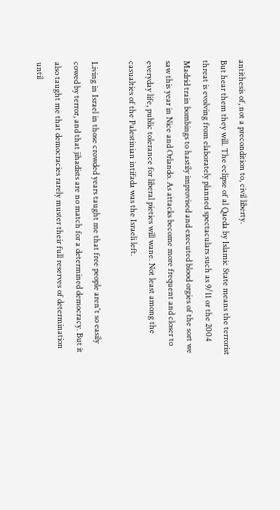antithesis of, not a precondition to, civil liberty.
But hear them they will. The eclipse of al Qaeda by Islamic State means the terrorist threat is evolving from elaborately planned spectaculars such as 9/11 or the 2004 Madrid train bombings to hastily improvised and executed blood orgies of the sort we saw this year in Nice and Orlando. As attacks become more frequent and closer to everyday life, public tolerance for liberal pieties will wane. Not least among the casualties of the Palestinian intifada was the Israeli left.

Living in Israel in those crowded years taught me that free people aren't so easily cowed by terror, and that jihadists are no match for a determined democracy. But it also taught me that democracies rarely muster their full reserves of determination until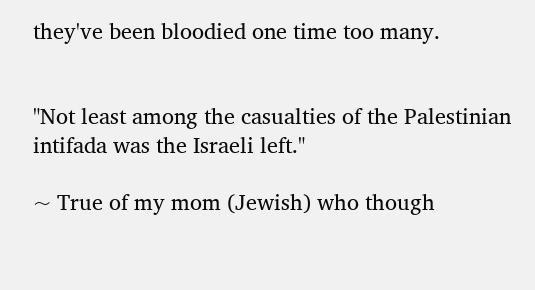they've been bloodied one time too many.


"Not least among the casualties of the Palestinian intifada was the Israeli left."

~ True of my mom (Jewish) who though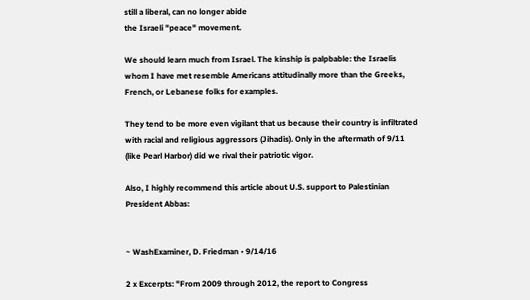still a liberal, can no longer abide
the Israeli "peace" movement.

We should learn much from Israel. The kinship is palpbable: the Israelis
whom I have met resemble Americans attitudinally more than the Greeks,
French, or Lebanese folks for examples.

They tend to be more even vigilant that us because their country is infiltrated
with racial and religious aggressors (Jihadis). Only in the aftermath of 9/11
(like Pearl Harbor) did we rival their patriotic vigor.

Also, I highly recommend this article about U.S. support to Palestinian President Abbas:


~ WashExaminer, D. Friedman • 9/14/16

2 x Excerpts: "From 2009 through 2012, the report to Congress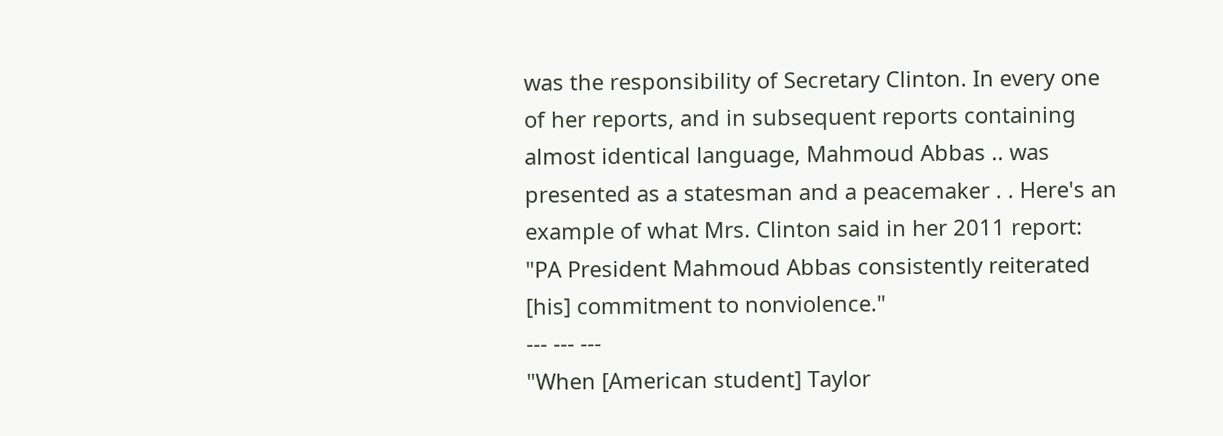was the responsibility of Secretary Clinton. In every one of her reports, and in subsequent reports containing almost identical language, Mahmoud Abbas .. was presented as a statesman and a peacemaker . . Here's an example of what Mrs. Clinton said in her 2011 report: "PA President Mahmoud Abbas consistently reiterated [his] commitment to nonviolence."
--- --- ---
"When [American student] Taylor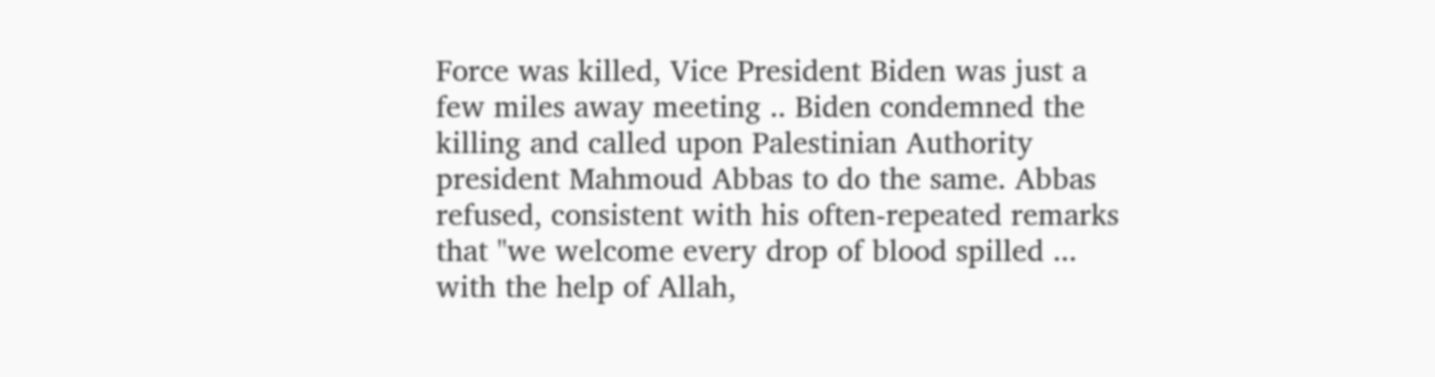Force was killed, Vice President Biden was just a few miles away meeting .. Biden condemned the killing and called upon Palestinian Authority president Mahmoud Abbas to do the same. Abbas refused, consistent with his often-repeated remarks that "we welcome every drop of blood spilled ... with the help of Allah,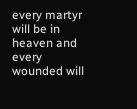every martyr will be in heaven and every wounded will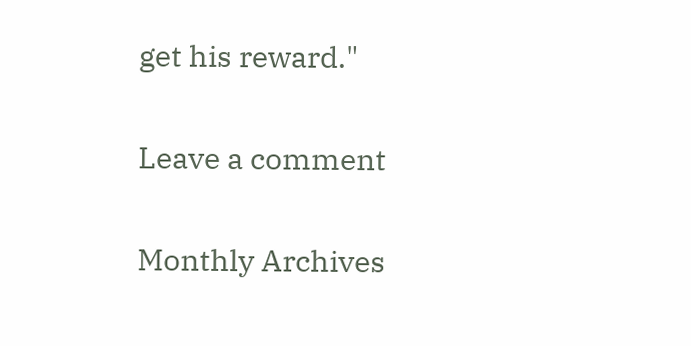get his reward."

Leave a comment

Monthly Archives